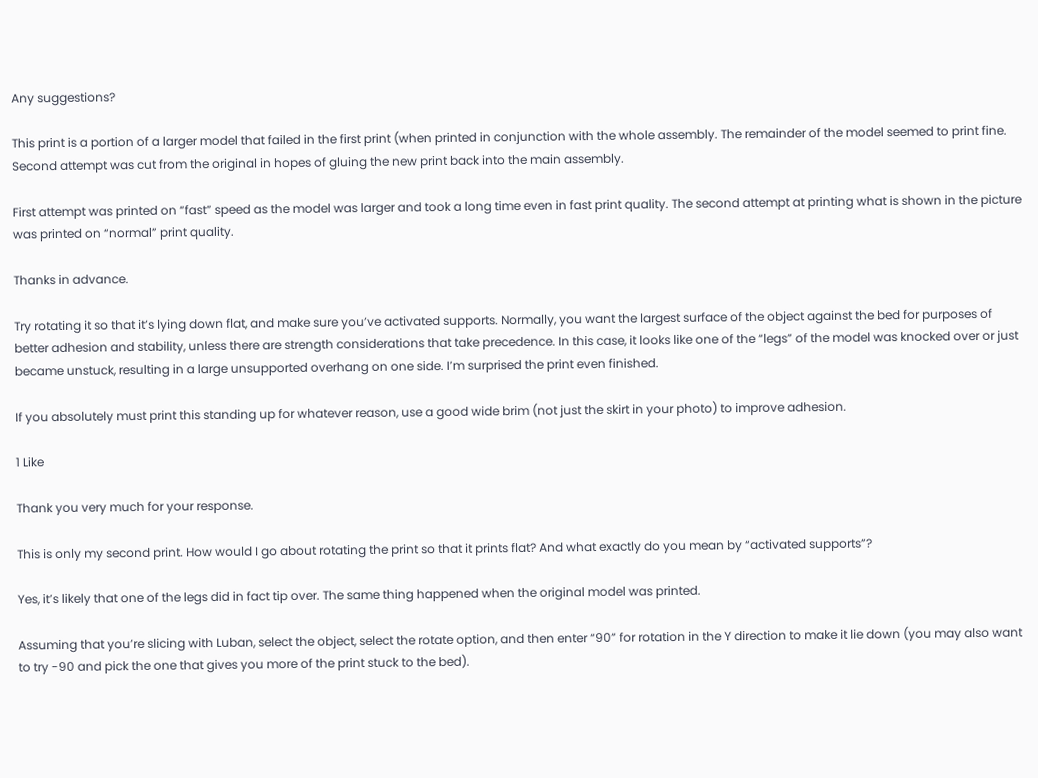Any suggestions?

This print is a portion of a larger model that failed in the first print (when printed in conjunction with the whole assembly. The remainder of the model seemed to print fine. Second attempt was cut from the original in hopes of gluing the new print back into the main assembly.

First attempt was printed on “fast” speed as the model was larger and took a long time even in fast print quality. The second attempt at printing what is shown in the picture was printed on “normal” print quality.

Thanks in advance.

Try rotating it so that it’s lying down flat, and make sure you’ve activated supports. Normally, you want the largest surface of the object against the bed for purposes of better adhesion and stability, unless there are strength considerations that take precedence. In this case, it looks like one of the “legs” of the model was knocked over or just became unstuck, resulting in a large unsupported overhang on one side. I’m surprised the print even finished.

If you absolutely must print this standing up for whatever reason, use a good wide brim (not just the skirt in your photo) to improve adhesion.

1 Like

Thank you very much for your response.

This is only my second print. How would I go about rotating the print so that it prints flat? And what exactly do you mean by “activated supports”?

Yes, it’s likely that one of the legs did in fact tip over. The same thing happened when the original model was printed.

Assuming that you’re slicing with Luban, select the object, select the rotate option, and then enter “90” for rotation in the Y direction to make it lie down (you may also want to try -90 and pick the one that gives you more of the print stuck to the bed).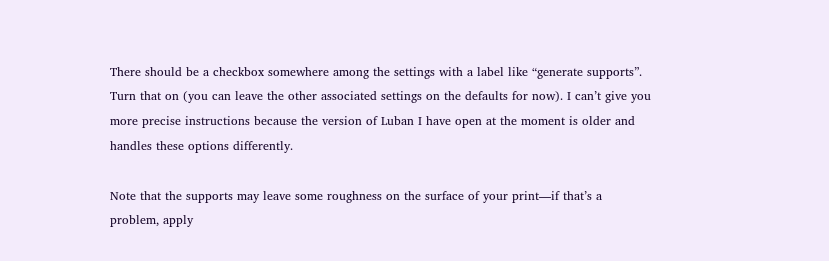There should be a checkbox somewhere among the settings with a label like “generate supports”. Turn that on (you can leave the other associated settings on the defaults for now). I can’t give you more precise instructions because the version of Luban I have open at the moment is older and handles these options differently.

Note that the supports may leave some roughness on the surface of your print—if that’s a problem, apply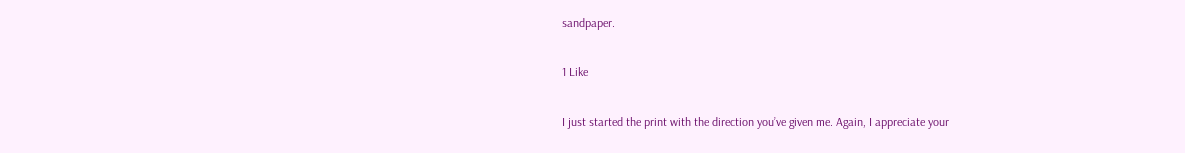sandpaper.

1 Like

I just started the print with the direction you’ve given me. Again, I appreciate your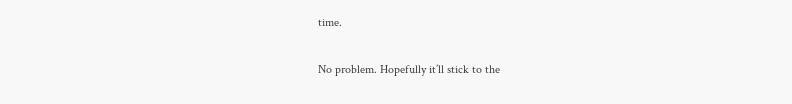time.

No problem. Hopefully it’ll stick to the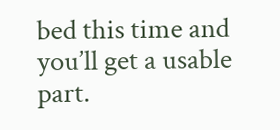bed this time and you’ll get a usable part.